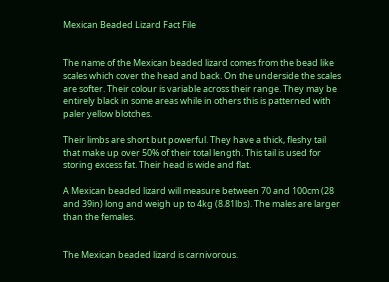Mexican Beaded Lizard Fact File


The name of the Mexican beaded lizard comes from the bead like scales which cover the head and back. On the underside the scales are softer. Their colour is variable across their range. They may be entirely black in some areas while in others this is patterned with paler yellow blotches.

Their limbs are short but powerful. They have a thick, fleshy tail that make up over 50% of their total length. This tail is used for storing excess fat. Their head is wide and flat.

A Mexican beaded lizard will measure between 70 and 100cm (28 and 39in) long and weigh up to 4kg (8.81lbs). The males are larger than the females.


The Mexican beaded lizard is carnivorous.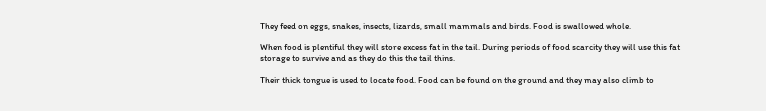They feed on eggs, snakes, insects, lizards, small mammals and birds. Food is swallowed whole.

When food is plentiful they will store excess fat in the tail. During periods of food scarcity they will use this fat storage to survive and as they do this the tail thins.

Their thick tongue is used to locate food. Food can be found on the ground and they may also climb to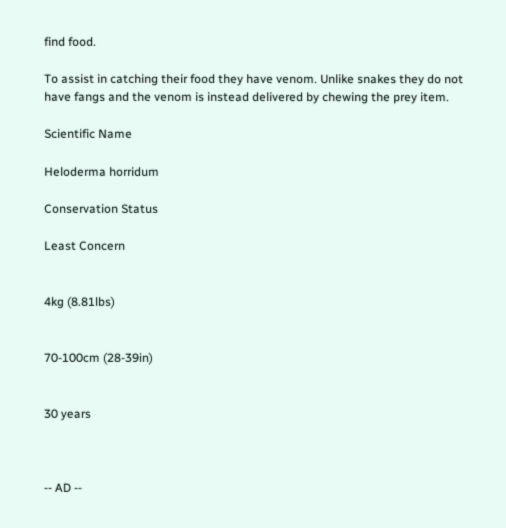find food.

To assist in catching their food they have venom. Unlike snakes they do not have fangs and the venom is instead delivered by chewing the prey item.

Scientific Name

Heloderma horridum

Conservation Status

Least Concern


4kg (8.81lbs)


70-100cm (28-39in)


30 years



-- AD --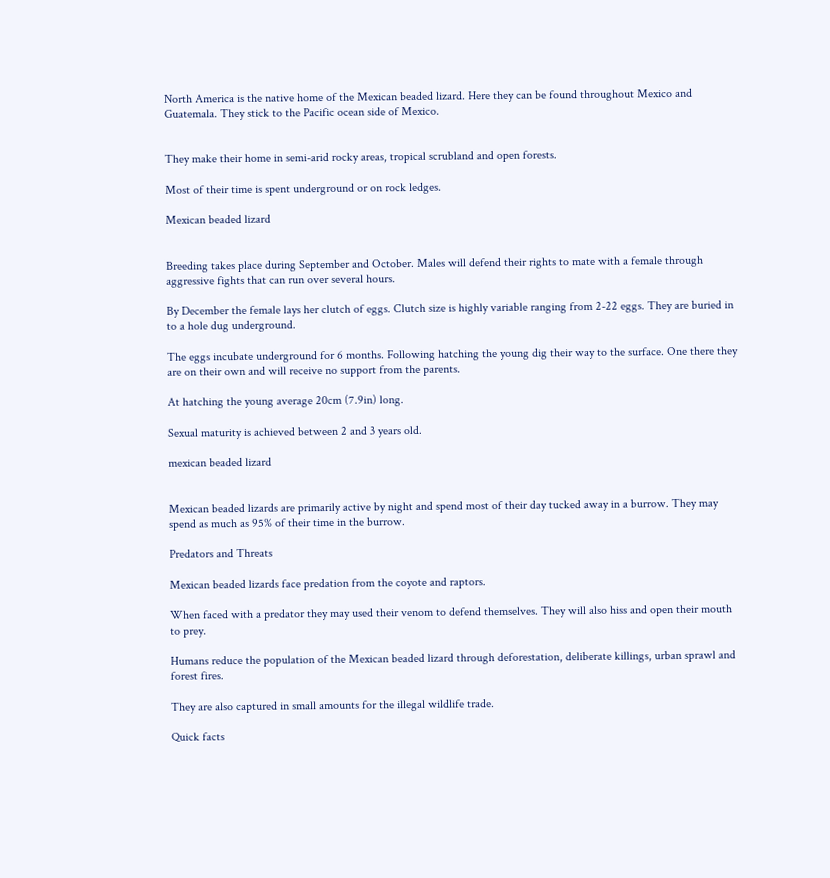North America is the native home of the Mexican beaded lizard. Here they can be found throughout Mexico and Guatemala. They stick to the Pacific ocean side of Mexico.


They make their home in semi-arid rocky areas, tropical scrubland and open forests.

Most of their time is spent underground or on rock ledges.

Mexican beaded lizard


Breeding takes place during September and October. Males will defend their rights to mate with a female through aggressive fights that can run over several hours.

By December the female lays her clutch of eggs. Clutch size is highly variable ranging from 2-22 eggs. They are buried in to a hole dug underground.

The eggs incubate underground for 6 months. Following hatching the young dig their way to the surface. One there they are on their own and will receive no support from the parents.

At hatching the young average 20cm (7.9in) long.

Sexual maturity is achieved between 2 and 3 years old.

mexican beaded lizard


Mexican beaded lizards are primarily active by night and spend most of their day tucked away in a burrow. They may spend as much as 95% of their time in the burrow.

Predators and Threats

Mexican beaded lizards face predation from the coyote and raptors.

When faced with a predator they may used their venom to defend themselves. They will also hiss and open their mouth to prey.

Humans reduce the population of the Mexican beaded lizard through deforestation, deliberate killings, urban sprawl and forest fires.

They are also captured in small amounts for the illegal wildlife trade.

Quick facts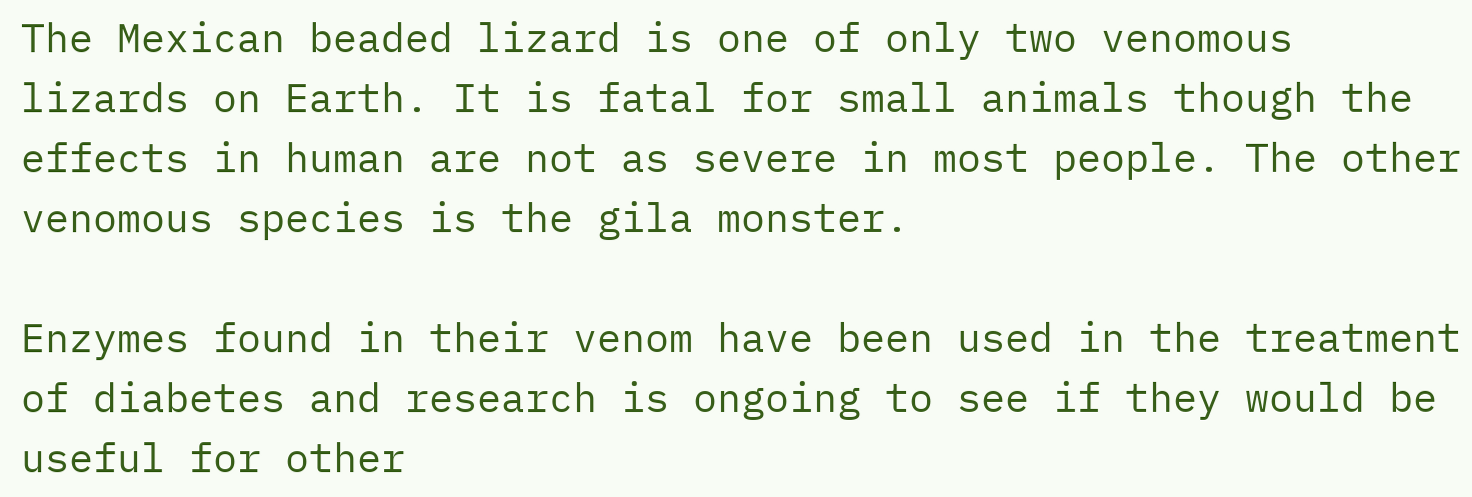The Mexican beaded lizard is one of only two venomous lizards on Earth. It is fatal for small animals though the effects in human are not as severe in most people. The other venomous species is the gila monster.

Enzymes found in their venom have been used in the treatment of diabetes and research is ongoing to see if they would be useful for other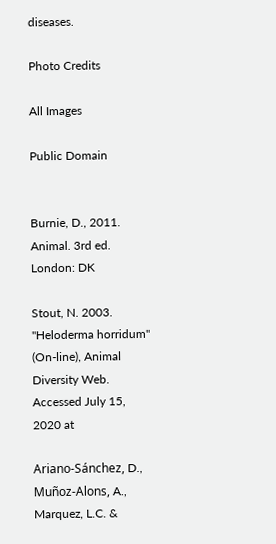diseases.

Photo Credits

All Images

Public Domain


Burnie, D., 2011. Animal. 3rd ed. London: DK

Stout, N. 2003. "Heloderma horridum" (On-line), Animal Diversity Web. Accessed July 15, 2020 at

Ariano-Sánchez, D., Muñoz-Alons, A., Marquez, L.C. &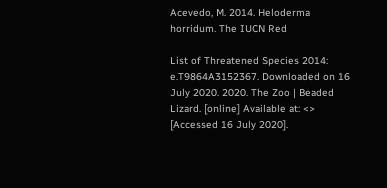Acevedo, M. 2014. Heloderma horridum. The IUCN Red

List of Threatened Species 2014: e.T9864A3152367. Downloaded on 16 July 2020. 2020. The Zoo | Beaded Lizard. [online] Available at: <> [Accessed 16 July 2020].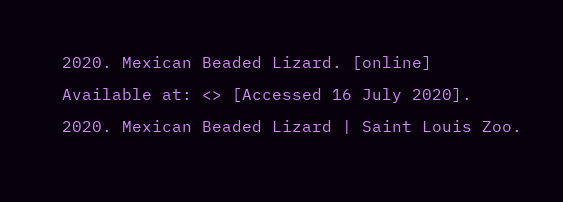2020. Mexican Beaded Lizard. [online] Available at: <> [Accessed 16 July 2020]. 2020. Mexican Beaded Lizard | Saint Louis Zoo.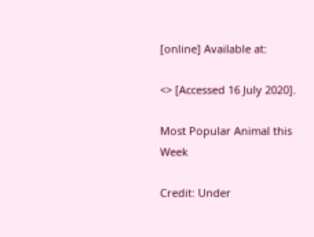[online] Available at:

<> [Accessed 16 July 2020].

Most Popular Animal this Week

Credit: Under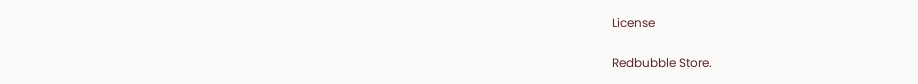License

Redbubble Store.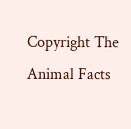Copyright The Animal Facts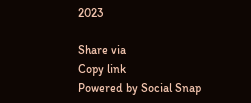2023

Share via
Copy link
Powered by Social Snap